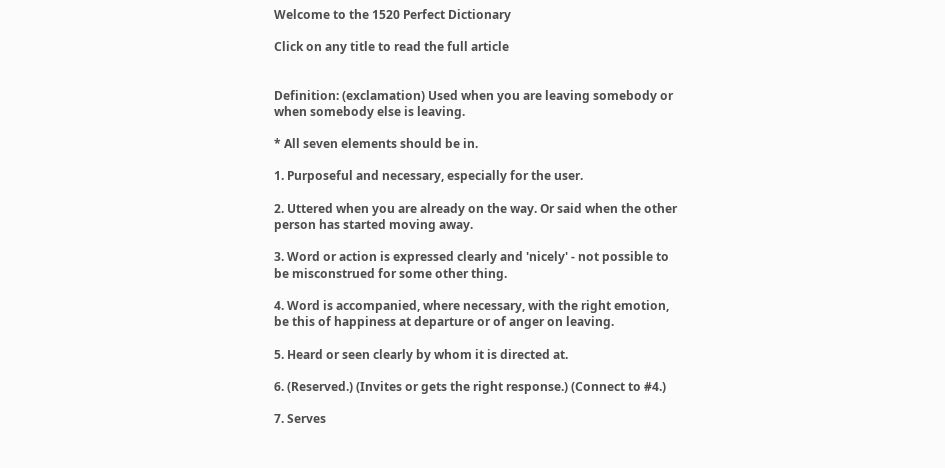Welcome to the 1520 Perfect Dictionary

Click on any title to read the full article


Definition: (exclamation) Used when you are leaving somebody or when somebody else is leaving.

* All seven elements should be in.

1. Purposeful and necessary, especially for the user.

2. Uttered when you are already on the way. Or said when the other person has started moving away.

3. Word or action is expressed clearly and 'nicely' - not possible to be misconstrued for some other thing.

4. Word is accompanied, where necessary, with the right emotion, be this of happiness at departure or of anger on leaving.

5. Heard or seen clearly by whom it is directed at.

6. (Reserved.) (Invites or gets the right response.) (Connect to #4.)

7. Serves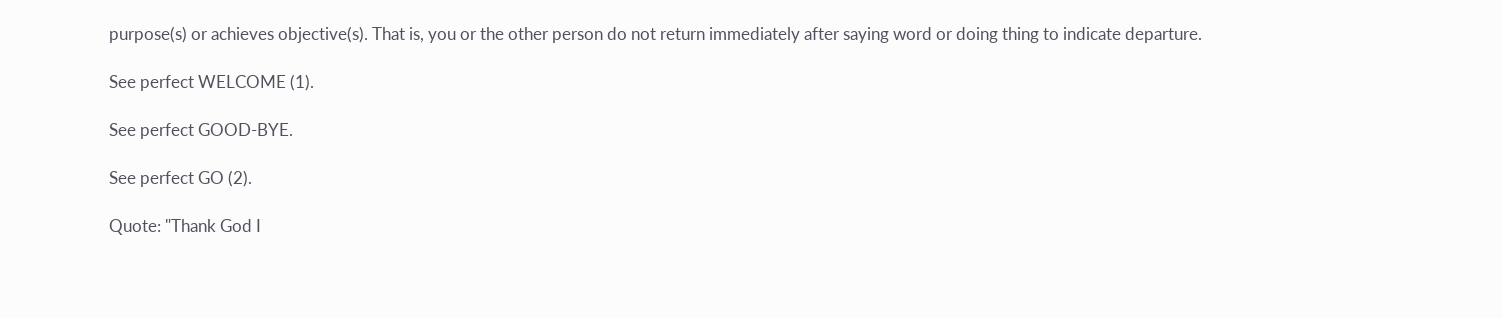purpose(s) or achieves objective(s). That is, you or the other person do not return immediately after saying word or doing thing to indicate departure.

See perfect WELCOME (1).

See perfect GOOD-BYE.

See perfect GO (2).

Quote: "Thank God I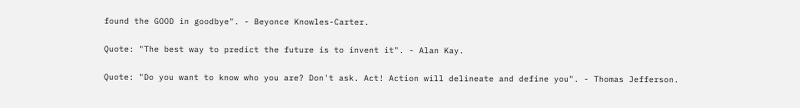found the GOOD in goodbye". - Beyonce Knowles-Carter.

Quote: "The best way to predict the future is to invent it". - Alan Kay.

Quote: "Do you want to know who you are? Don't ask. Act! Action will delineate and define you". - Thomas Jefferson.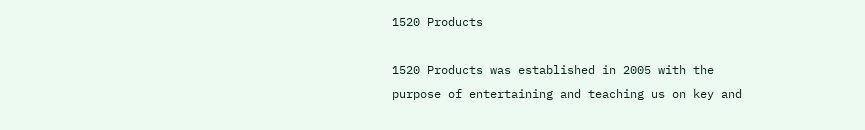1520 Products

1520 Products was established in 2005 with the purpose of entertaining and teaching us on key and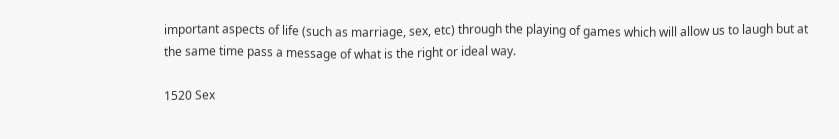important aspects of life (such as marriage, sex, etc) through the playing of games which will allow us to laugh but at the same time pass a message of what is the right or ideal way.

1520 Sex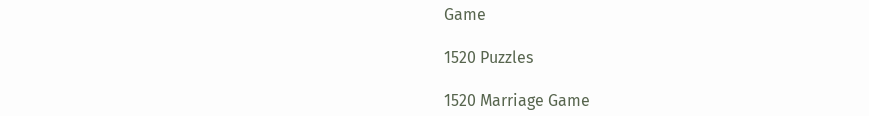Game

1520 Puzzles

1520 Marriage Game